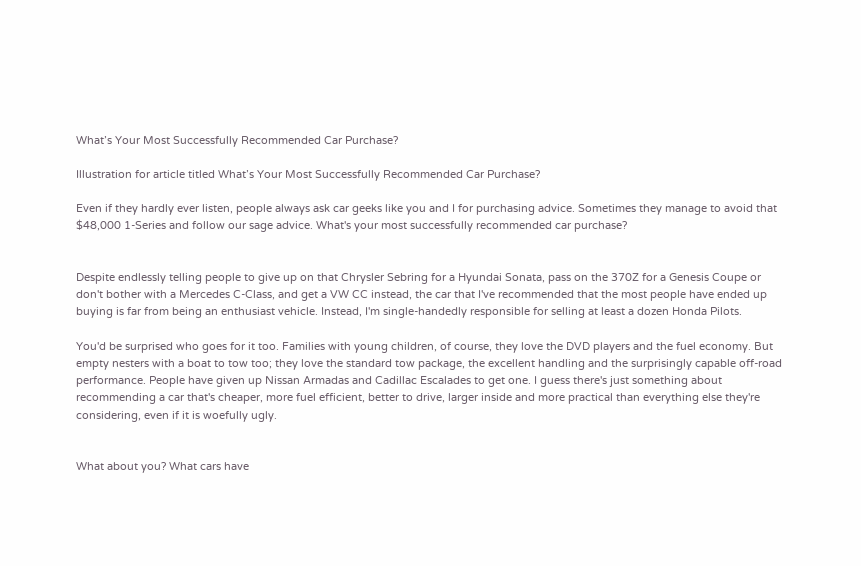What’s Your Most Successfully Recommended Car Purchase?

Illustration for article titled What’s Your Most Successfully Recommended Car Purchase?

Even if they hardly ever listen, people always ask car geeks like you and I for purchasing advice. Sometimes they manage to avoid that $48,000 1-Series and follow our sage advice. What's your most successfully recommended car purchase?


Despite endlessly telling people to give up on that Chrysler Sebring for a Hyundai Sonata, pass on the 370Z for a Genesis Coupe or don't bother with a Mercedes C-Class, and get a VW CC instead, the car that I've recommended that the most people have ended up buying is far from being an enthusiast vehicle. Instead, I'm single-handedly responsible for selling at least a dozen Honda Pilots.

You'd be surprised who goes for it too. Families with young children, of course, they love the DVD players and the fuel economy. But empty nesters with a boat to tow too; they love the standard tow package, the excellent handling and the surprisingly capable off-road performance. People have given up Nissan Armadas and Cadillac Escalades to get one. I guess there's just something about recommending a car that's cheaper, more fuel efficient, better to drive, larger inside and more practical than everything else they're considering, even if it is woefully ugly.


What about you? What cars have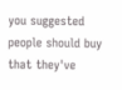you suggested people should buy that they've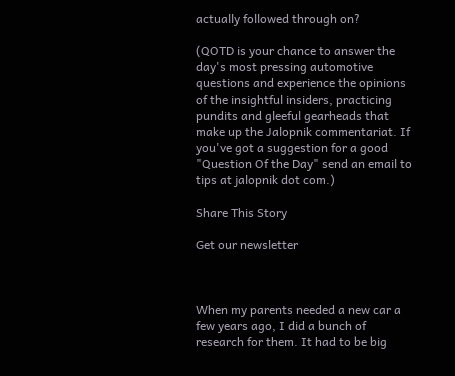actually followed through on?

(QOTD is your chance to answer the day's most pressing automotive questions and experience the opinions of the insightful insiders, practicing pundits and gleeful gearheads that make up the Jalopnik commentariat. If you've got a suggestion for a good "Question Of the Day" send an email to tips at jalopnik dot com.)

Share This Story

Get our newsletter



When my parents needed a new car a few years ago, I did a bunch of research for them. It had to be big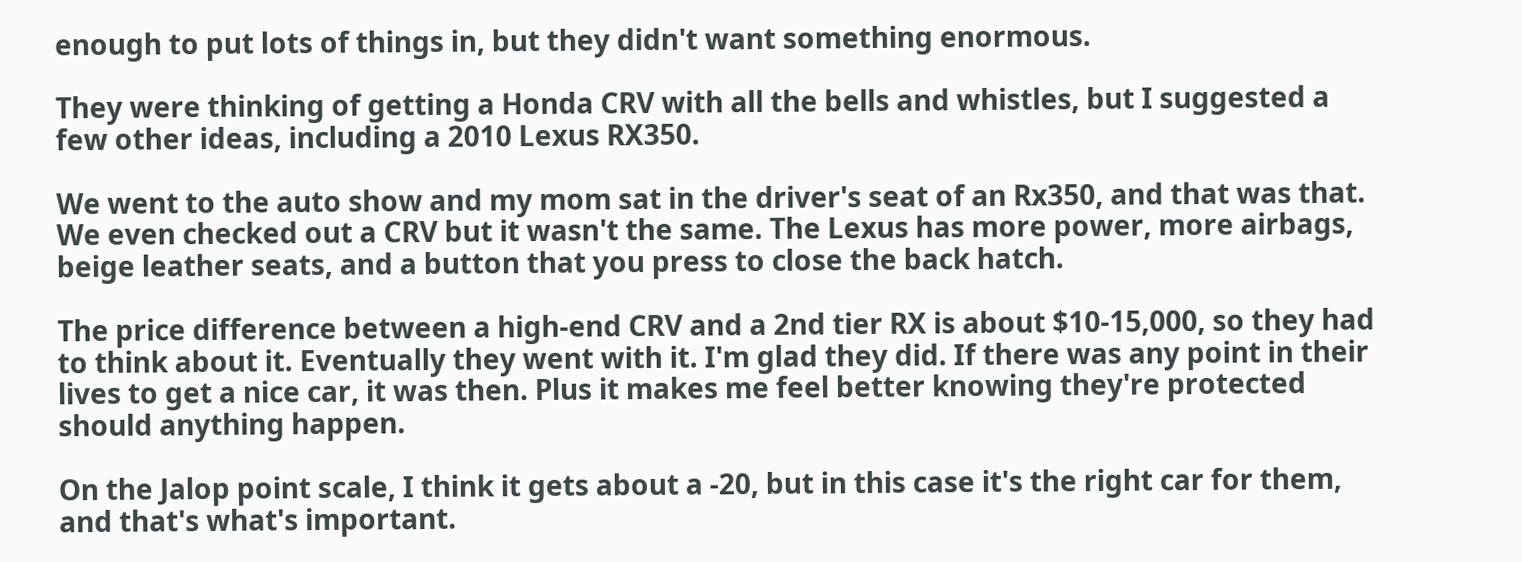enough to put lots of things in, but they didn't want something enormous.

They were thinking of getting a Honda CRV with all the bells and whistles, but I suggested a few other ideas, including a 2010 Lexus RX350.

We went to the auto show and my mom sat in the driver's seat of an Rx350, and that was that. We even checked out a CRV but it wasn't the same. The Lexus has more power, more airbags, beige leather seats, and a button that you press to close the back hatch.

The price difference between a high-end CRV and a 2nd tier RX is about $10-15,000, so they had to think about it. Eventually they went with it. I'm glad they did. If there was any point in their lives to get a nice car, it was then. Plus it makes me feel better knowing they're protected should anything happen.

On the Jalop point scale, I think it gets about a -20, but in this case it's the right car for them, and that's what's important.